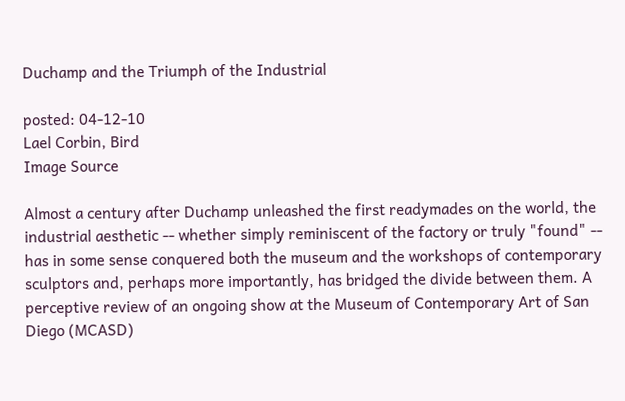Duchamp and the Triumph of the Industrial

posted: 04-12-10
Lael Corbin, Bird
Image Source

Almost a century after Duchamp unleashed the first readymades on the world, the industrial aesthetic -- whether simply reminiscent of the factory or truly "found" -- has in some sense conquered both the museum and the workshops of contemporary sculptors and, perhaps more importantly, has bridged the divide between them. A perceptive review of an ongoing show at the Museum of Contemporary Art of San Diego (MCASD)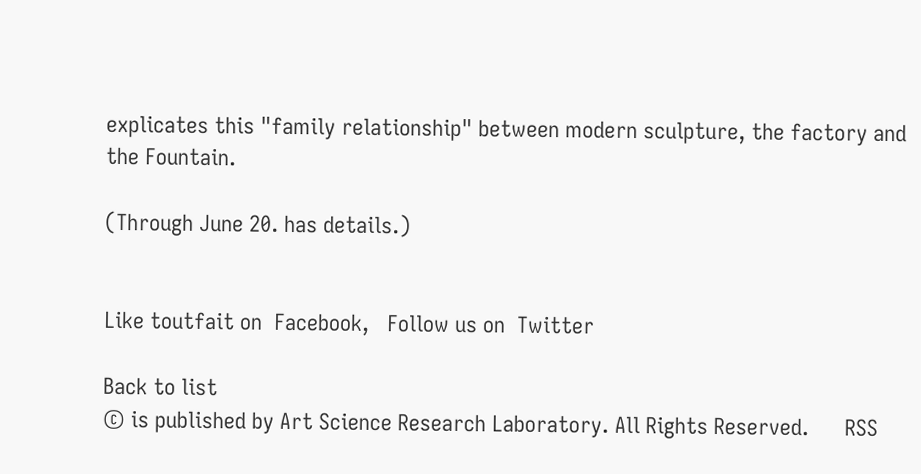explicates this "family relationship" between modern sculpture, the factory and the Fountain.

(Through June 20. has details.)


Like toutfait on  Facebook,   Follow us on  Twitter

Back to list
© is published by Art Science Research Laboratory. All Rights Reserved.      RSS